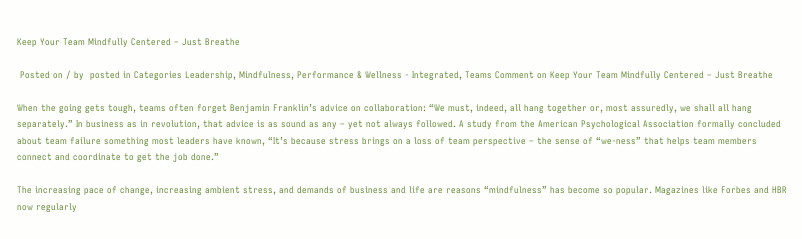Keep Your Team Mindfully Centered – Just Breathe

 Posted on / by  posted in Categories Leadership, Mindfulness, Performance & Wellness - Integrated, Teams Comment on Keep Your Team Mindfully Centered – Just Breathe

When the going gets tough, teams often forget Benjamin Franklin’s advice on collaboration: “We must, indeed, all hang together or, most assuredly, we shall all hang separately.” In business as in revolution, that advice is as sound as any – yet not always followed. A study from the American Psychological Association formally concluded about team failure something most leaders have known, “It’s because stress brings on a loss of team perspective – the sense of “we-ness” that helps team members connect and coordinate to get the job done.”

The increasing pace of change, increasing ambient stress, and demands of business and life are reasons “mindfulness” has become so popular. Magazines like Forbes and HBR now regularly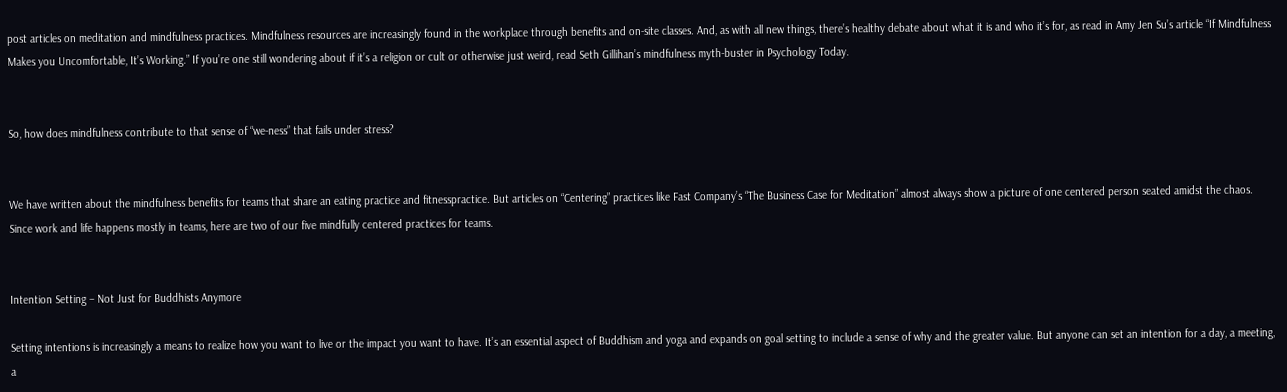post articles on meditation and mindfulness practices. Mindfulness resources are increasingly found in the workplace through benefits and on-site classes. And, as with all new things, there’s healthy debate about what it is and who it’s for, as read in Amy Jen Su’s article “If Mindfulness Makes you Uncomfortable, It’s Working.” If you’re one still wondering about if it’s a religion or cult or otherwise just weird, read Seth Gillihan’s mindfulness myth-buster in Psychology Today.


So, how does mindfulness contribute to that sense of “we-ness” that fails under stress?


We have written about the mindfulness benefits for teams that share an eating practice and fitnesspractice. But articles on “Centering” practices like Fast Company’s “The Business Case for Meditation” almost always show a picture of one centered person seated amidst the chaos. Since work and life happens mostly in teams, here are two of our five mindfully centered practices for teams.


Intention Setting – Not Just for Buddhists Anymore

Setting intentions is increasingly a means to realize how you want to live or the impact you want to have. It’s an essential aspect of Buddhism and yoga and expands on goal setting to include a sense of why and the greater value. But anyone can set an intention for a day, a meeting, a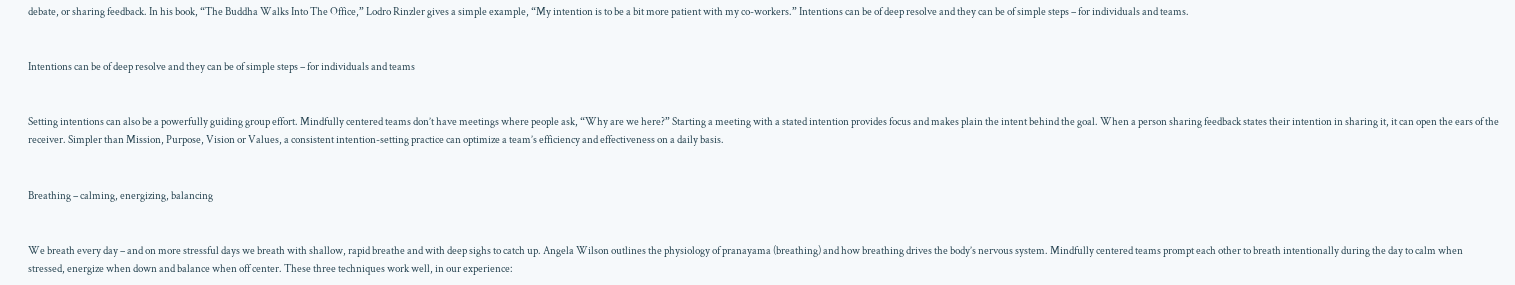debate, or sharing feedback. In his book, “The Buddha Walks Into The Office,” Lodro Rinzler gives a simple example, “My intention is to be a bit more patient with my co-workers.” Intentions can be of deep resolve and they can be of simple steps – for individuals and teams.


Intentions can be of deep resolve and they can be of simple steps – for individuals and teams


Setting intentions can also be a powerfully guiding group effort. Mindfully centered teams don’t have meetings where people ask, “Why are we here?” Starting a meeting with a stated intention provides focus and makes plain the intent behind the goal. When a person sharing feedback states their intention in sharing it, it can open the ears of the receiver. Simpler than Mission, Purpose, Vision or Values, a consistent intention-setting practice can optimize a team’s efficiency and effectiveness on a daily basis.


Breathing – calming, energizing, balancing


We breath every day – and on more stressful days we breath with shallow, rapid breathe and with deep sighs to catch up. Angela Wilson outlines the physiology of pranayama (breathing) and how breathing drives the body’s nervous system. Mindfully centered teams prompt each other to breath intentionally during the day to calm when stressed, energize when down and balance when off center. These three techniques work well, in our experience: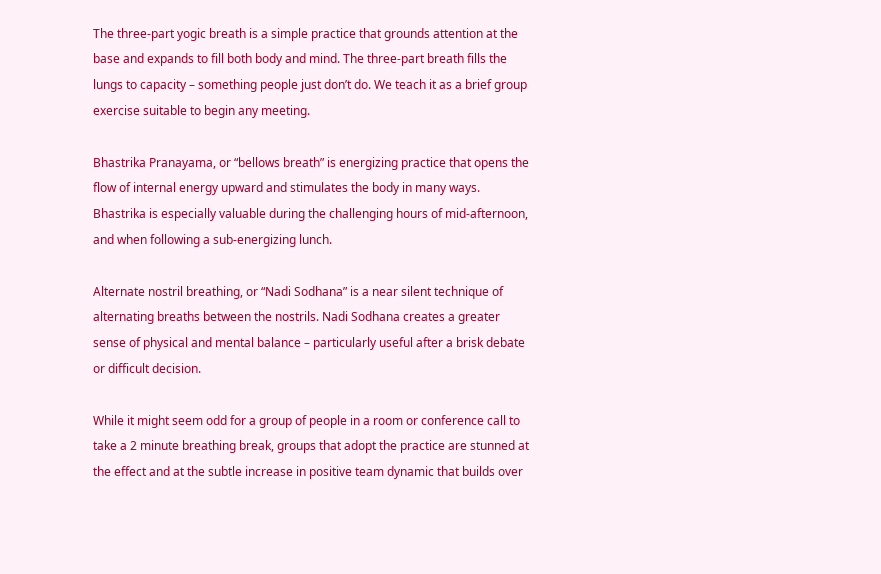The three-part yogic breath is a simple practice that grounds attention at the base and expands to fill both body and mind. The three-part breath fills the lungs to capacity – something people just don’t do. We teach it as a brief group exercise suitable to begin any meeting.

Bhastrika Pranayama, or “bellows breath” is energizing practice that opens the flow of internal energy upward and stimulates the body in many ways. Bhastrika is especially valuable during the challenging hours of mid-afternoon, and when following a sub-energizing lunch.

Alternate nostril breathing, or “Nadi Sodhana” is a near silent technique of alternating breaths between the nostrils. Nadi Sodhana creates a greater sense of physical and mental balance – particularly useful after a brisk debate or difficult decision.

While it might seem odd for a group of people in a room or conference call to take a 2 minute breathing break, groups that adopt the practice are stunned at the effect and at the subtle increase in positive team dynamic that builds over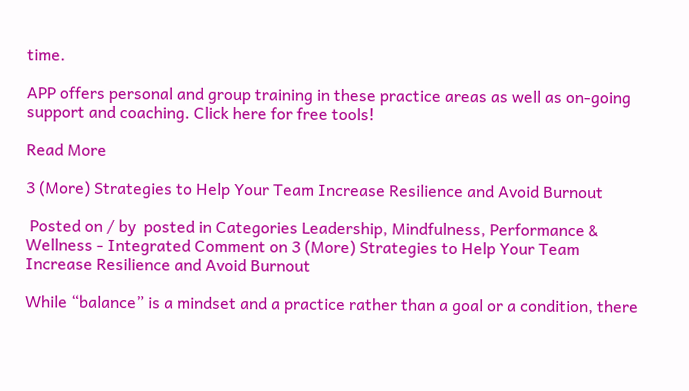time.

APP offers personal and group training in these practice areas as well as on-going support and coaching. Click here for free tools!

Read More

3 (More) Strategies to Help Your Team Increase Resilience and Avoid Burnout

 Posted on / by  posted in Categories Leadership, Mindfulness, Performance & Wellness - Integrated Comment on 3 (More) Strategies to Help Your Team Increase Resilience and Avoid Burnout

While “balance” is a mindset and a practice rather than a goal or a condition, there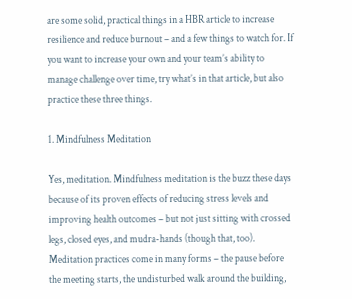are some solid, practical things in a HBR article to increase resilience and reduce burnout – and a few things to watch for. If you want to increase your own and your team’s ability to manage challenge over time, try what’s in that article, but also practice these three things.

1. Mindfulness Meditation

Yes, meditation. Mindfulness meditation is the buzz these days because of its proven effects of reducing stress levels and improving health outcomes – but not just sitting with crossed legs, closed eyes, and mudra-hands (though that, too). Meditation practices come in many forms – the pause before the meeting starts, the undisturbed walk around the building,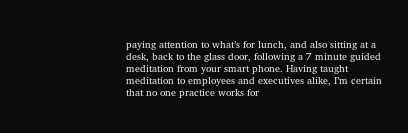paying attention to what’s for lunch, and also sitting at a desk, back to the glass door, following a 7 minute guided meditation from your smart phone. Having taught meditation to employees and executives alike, I’m certain that no one practice works for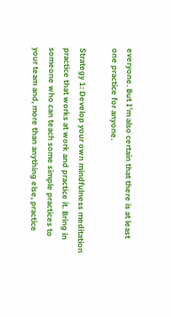everyone. But I’m also certain that there is at least one practice for anyone.

Strategy 1: Develop your own mindfulness meditation practice that works at work and practice it. Bring in someone who can teach some simple practices to your team and, more than anything else, practice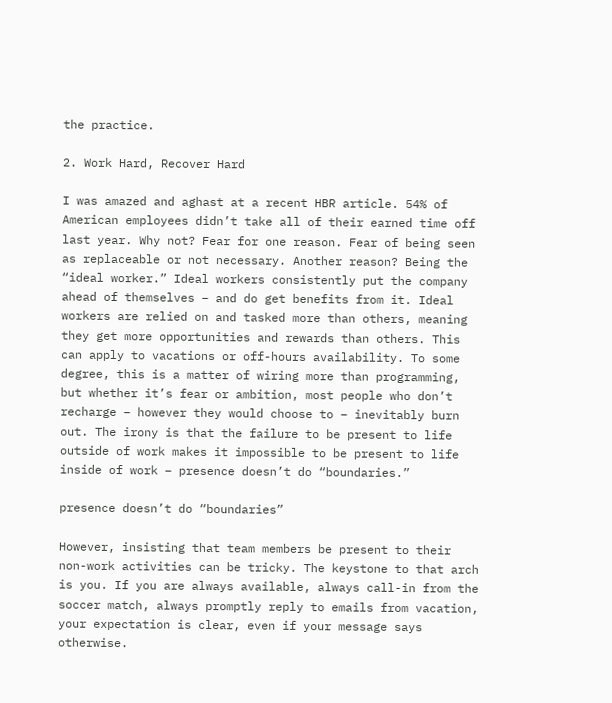the practice.

2. Work Hard, Recover Hard

I was amazed and aghast at a recent HBR article. 54% of American employees didn’t take all of their earned time off last year. Why not? Fear for one reason. Fear of being seen as replaceable or not necessary. Another reason? Being the “ideal worker.” Ideal workers consistently put the company ahead of themselves – and do get benefits from it. Ideal workers are relied on and tasked more than others, meaning they get more opportunities and rewards than others. This can apply to vacations or off-hours availability. To some degree, this is a matter of wiring more than programming, but whether it’s fear or ambition, most people who don’t recharge – however they would choose to – inevitably burn out. The irony is that the failure to be present to life outside of work makes it impossible to be present to life inside of work – presence doesn’t do “boundaries.”

presence doesn’t do “boundaries”

However, insisting that team members be present to their non-work activities can be tricky. The keystone to that arch is you. If you are always available, always call-in from the soccer match, always promptly reply to emails from vacation, your expectation is clear, even if your message says otherwise.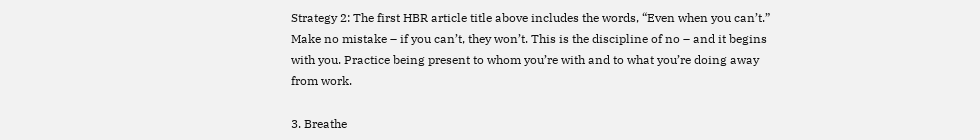Strategy 2: The first HBR article title above includes the words, “Even when you can’t.” Make no mistake – if you can’t, they won’t. This is the discipline of no – and it begins with you. Practice being present to whom you’re with and to what you’re doing away from work.

3. Breathe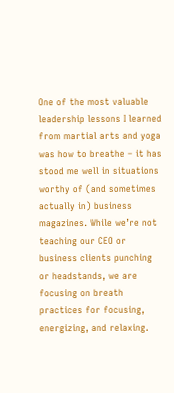One of the most valuable leadership lessons I learned from martial arts and yoga was how to breathe – it has stood me well in situations worthy of (and sometimes actually in) business magazines. While we’re not teaching our CEO or business clients punching or headstands, we are focusing on breath practices for focusing, energizing, and relaxing.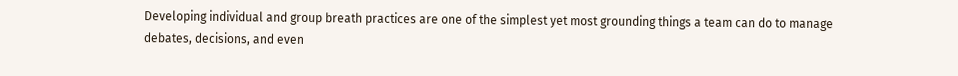Developing individual and group breath practices are one of the simplest yet most grounding things a team can do to manage debates, decisions, and even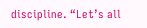discipline. “Let’s all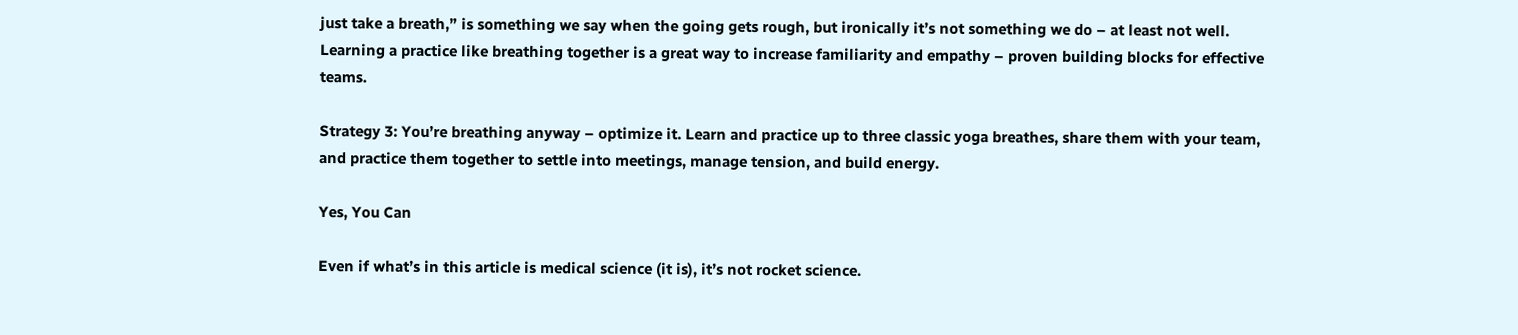just take a breath,” is something we say when the going gets rough, but ironically it’s not something we do – at least not well. Learning a practice like breathing together is a great way to increase familiarity and empathy – proven building blocks for effective teams.

Strategy 3: You’re breathing anyway – optimize it. Learn and practice up to three classic yoga breathes, share them with your team, and practice them together to settle into meetings, manage tension, and build energy.

Yes, You Can

Even if what’s in this article is medical science (it is), it’s not rocket science.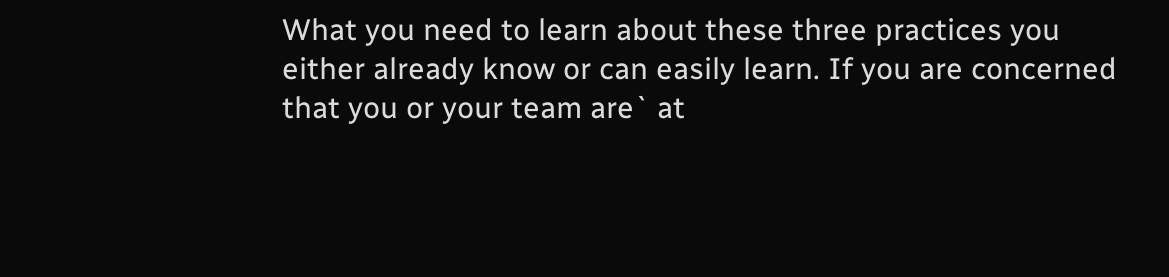What you need to learn about these three practices you either already know or can easily learn. If you are concerned that you or your team are` at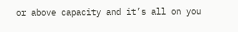or above capacity and it’s all on you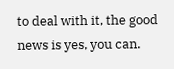to deal with it, the good news is yes, you can.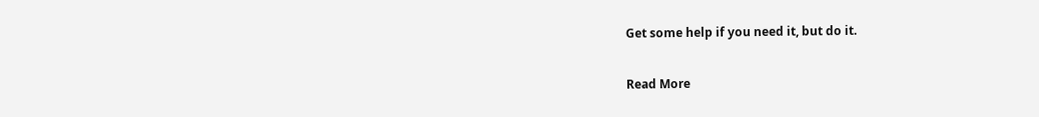Get some help if you need it, but do it.

Read More